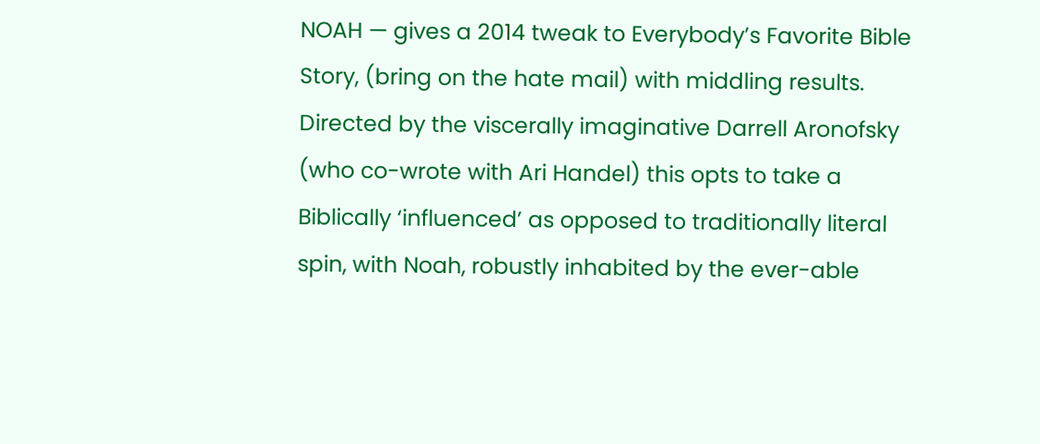NOAH — gives a 2014 tweak to Everybody’s Favorite Bible Story, (bring on the hate mail) with middling results.  Directed by the viscerally imaginative Darrell Aronofsky (who co-wrote with Ari Handel) this opts to take a Biblically ‘influenced’ as opposed to traditionally literal spin, with Noah, robustly inhabited by the ever-able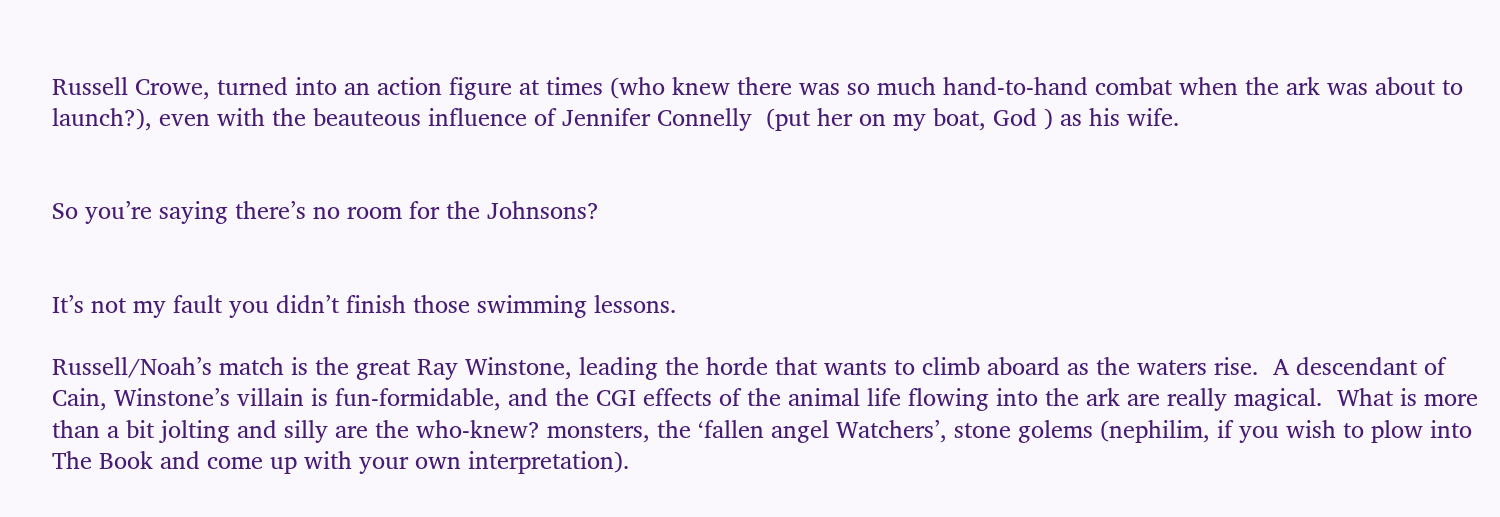Russell Crowe, turned into an action figure at times (who knew there was so much hand-to-hand combat when the ark was about to launch?), even with the beauteous influence of Jennifer Connelly  (put her on my boat, God ) as his wife.


So you’re saying there’s no room for the Johnsons?


It’s not my fault you didn’t finish those swimming lessons.

Russell/Noah’s match is the great Ray Winstone, leading the horde that wants to climb aboard as the waters rise.  A descendant of Cain, Winstone’s villain is fun-formidable, and the CGI effects of the animal life flowing into the ark are really magical.  What is more than a bit jolting and silly are the who-knew? monsters, the ‘fallen angel Watchers’, stone golems (nephilim, if you wish to plow into The Book and come up with your own interpretation).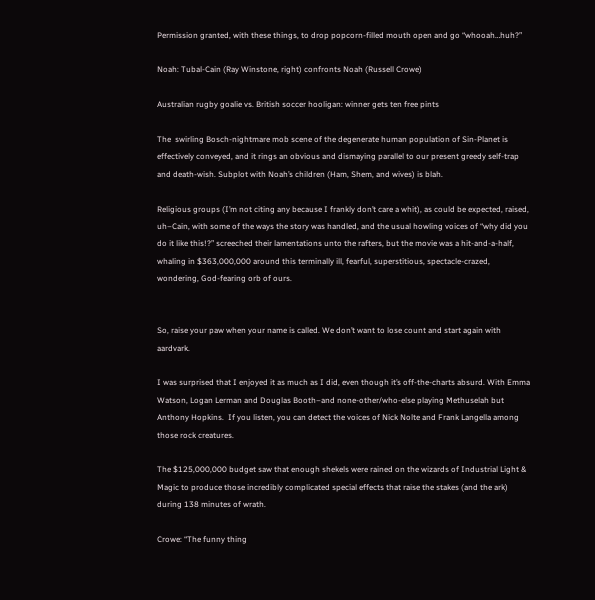Permission granted, with these things, to drop popcorn-filled mouth open and go “whooah…huh?”

Noah: Tubal-Cain (Ray Winstone, right) confronts Noah (Russell Crowe)

Australian rugby goalie vs. British soccer hooligan: winner gets ten free pints

The  swirling Bosch-nightmare mob scene of the degenerate human population of Sin-Planet is effectively conveyed, and it rings an obvious and dismaying parallel to our present greedy self-trap and death-wish. Subplot with Noah’s children (Ham, Shem, and wives) is blah.

Religious groups (I’m not citing any because I frankly don’t care a whit), as could be expected, raised, uh–Cain, with some of the ways the story was handled, and the usual howling voices of “why did you do it like this!?” screeched their lamentations unto the rafters, but the movie was a hit-and-a-half, whaling in $363,000,000 around this terminally ill, fearful, superstitious, spectacle-crazed, wondering, God-fearing orb of ours.


So, raise your paw when your name is called. We don’t want to lose count and start again with aardvark.

I was surprised that I enjoyed it as much as I did, even though it’s off-the-charts absurd. With Emma Watson, Logan Lerman and Douglas Booth–and none-other/who-else playing Methuselah but Anthony Hopkins.  If you listen, you can detect the voices of Nick Nolte and Frank Langella among those rock creatures.

The $125,000,000 budget saw that enough shekels were rained on the wizards of Industrial Light & Magic to produce those incredibly complicated special effects that raise the stakes (and the ark) during 138 minutes of wrath.

Crowe: “The funny thing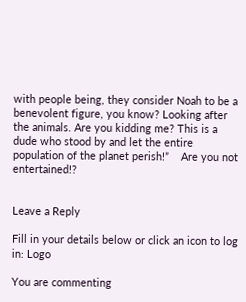with people being, they consider Noah to be a benevolent figure, you know? Looking after the animals. Are you kidding me? This is a dude who stood by and let the entire population of the planet perish!”    Are you not entertained!?


Leave a Reply

Fill in your details below or click an icon to log in: Logo

You are commenting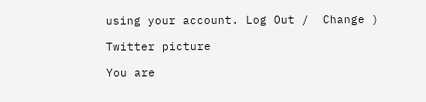using your account. Log Out /  Change )

Twitter picture

You are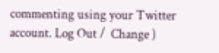commenting using your Twitter account. Log Out /  Change )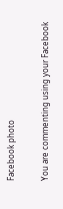Facebook photo

You are commenting using your Facebook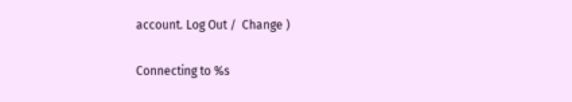account. Log Out /  Change )

Connecting to %s